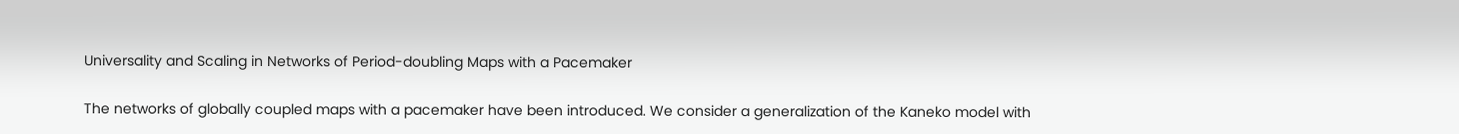Universality and Scaling in Networks of Period-doubling Maps with a Pacemaker

The networks of globally coupled maps with a pacemaker have been introduced. We consider a generalization of the Kaneko model with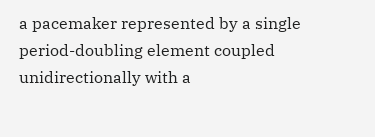a pacemaker represented by a single period-doubling element coupled unidirectionally with a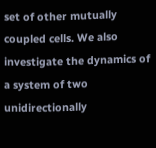set of other mutually coupled cells. We also investigate the dynamics of a system of two unidirectionally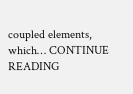coupled elements, which… CONTINUE READING